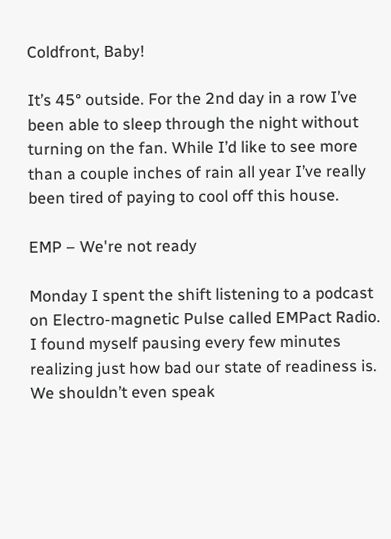Coldfront, Baby!

It’s 45° outside. For the 2nd day in a row I’ve been able to sleep through the night without turning on the fan. While I’d like to see more than a couple inches of rain all year I’ve really been tired of paying to cool off this house.

EMP – We're not ready

Monday I spent the shift listening to a podcast on Electro-magnetic Pulse called EMPact Radio. I found myself pausing every few minutes realizing just how bad our state of readiness is. We shouldn’t even speak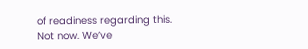of readiness regarding this. Not now. We’ve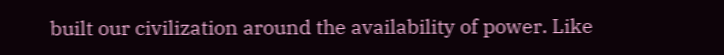built our civilization around the availability of power. Like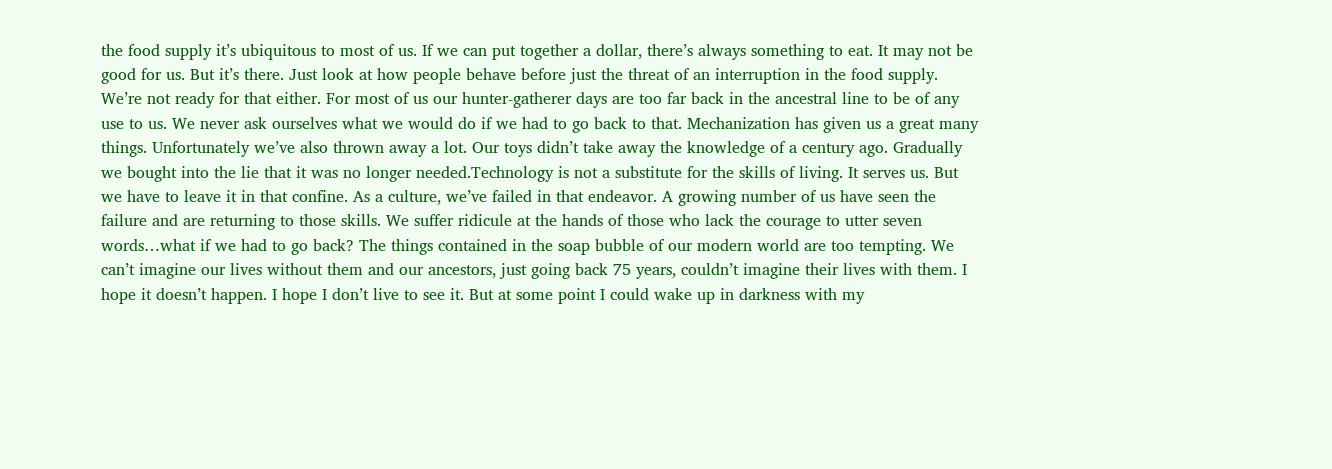the food supply it’s ubiquitous to most of us. If we can put together a dollar, there’s always something to eat. It may not be good for us. But it’s there. Just look at how people behave before just the threat of an interruption in the food supply. We’re not ready for that either. For most of us our hunter-gatherer days are too far back in the ancestral line to be of any use to us. We never ask ourselves what we would do if we had to go back to that. Mechanization has given us a great many things. Unfortunately we’ve also thrown away a lot. Our toys didn’t take away the knowledge of a century ago. Gradually we bought into the lie that it was no longer needed.Technology is not a substitute for the skills of living. It serves us. But we have to leave it in that confine. As a culture, we’ve failed in that endeavor. A growing number of us have seen the failure and are returning to those skills. We suffer ridicule at the hands of those who lack the courage to utter seven words…what if we had to go back? The things contained in the soap bubble of our modern world are too tempting. We can’t imagine our lives without them and our ancestors, just going back 75 years, couldn’t imagine their lives with them. I hope it doesn’t happen. I hope I don’t live to see it. But at some point I could wake up in darkness with my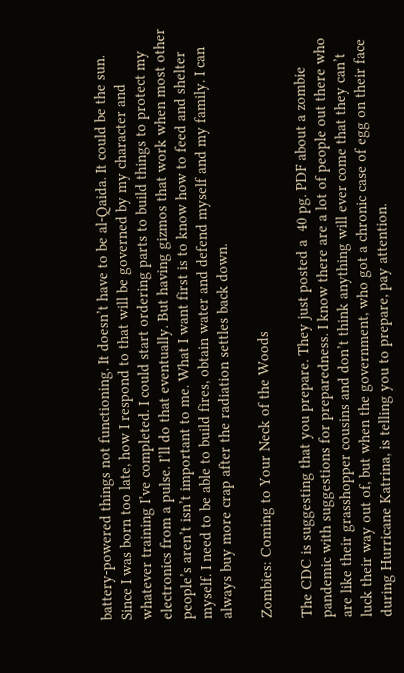battery-powered things not functioning. It doesn’t have to be al-Qaida. It could be the sun. Since I was born too late, how I respond to that will be governed by my character and whatever training I’ve completed. I could start ordering parts to build things to protect my electronics from a pulse. I’ll do that eventually. But having gizmos that work when most other people’s aren’t isn’t important to me. What I want first is to know how to feed and shelter myself. I need to be able to build fires, obtain water and defend myself and my family. I can always buy more crap after the radiation settles back down.

Zombies: Coming to Your Neck of the Woods

The CDC is suggesting that you prepare. They just posted a  40 pg. PDF about a zombie pandemic with suggestions for preparedness. I know there are a lot of people out there who are like their grasshopper cousins and don’t think anything will ever come that they can’t luck their way out of, but when the government, who got a chronic case of egg on their face during Hurricane Katrina, is telling you to prepare, pay attention.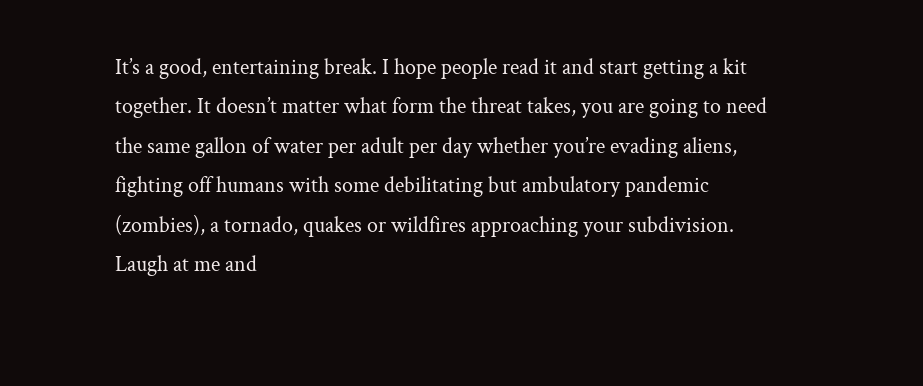It’s a good, entertaining break. I hope people read it and start getting a kit together. It doesn’t matter what form the threat takes, you are going to need the same gallon of water per adult per day whether you’re evading aliens, fighting off humans with some debilitating but ambulatory pandemic (zombies), a tornado, quakes or wildfires approaching your subdivision. Laugh at me and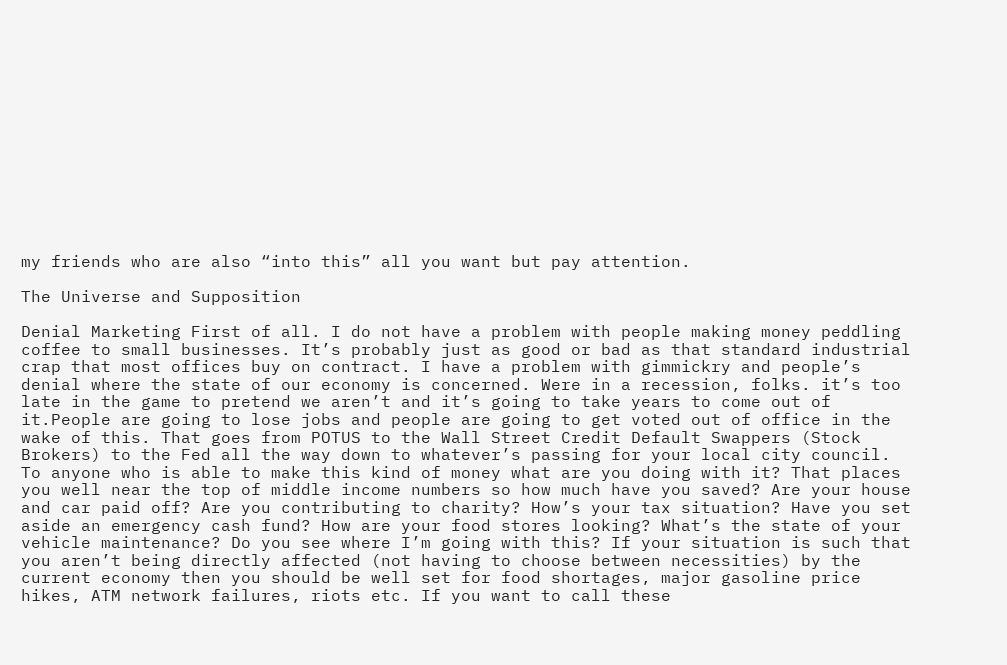my friends who are also “into this” all you want but pay attention.

The Universe and Supposition

Denial Marketing First of all. I do not have a problem with people making money peddling coffee to small businesses. It’s probably just as good or bad as that standard industrial crap that most offices buy on contract. I have a problem with gimmickry and people’s denial where the state of our economy is concerned. Were in a recession, folks. it’s too late in the game to pretend we aren’t and it’s going to take years to come out of it.People are going to lose jobs and people are going to get voted out of office in the wake of this. That goes from POTUS to the Wall Street Credit Default Swappers (Stock Brokers) to the Fed all the way down to whatever’s passing for your local city council. To anyone who is able to make this kind of money what are you doing with it? That places you well near the top of middle income numbers so how much have you saved? Are your house and car paid off? Are you contributing to charity? How’s your tax situation? Have you set aside an emergency cash fund? How are your food stores looking? What’s the state of your vehicle maintenance? Do you see where I’m going with this? If your situation is such that you aren’t being directly affected (not having to choose between necessities) by the current economy then you should be well set for food shortages, major gasoline price hikes, ATM network failures, riots etc. If you want to call these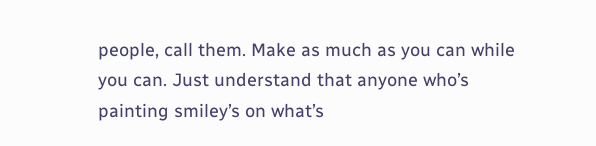people, call them. Make as much as you can while you can. Just understand that anyone who’s painting smiley’s on what’s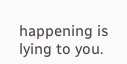happening is lying to you.